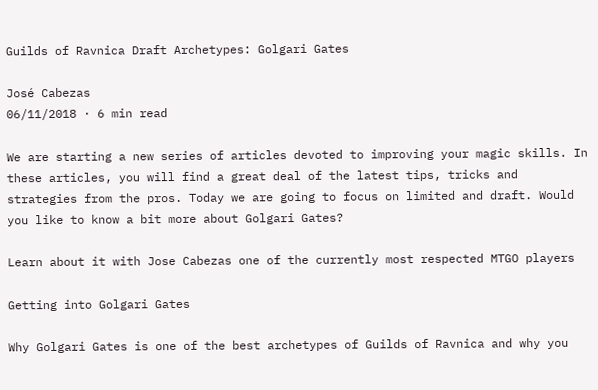Guilds of Ravnica Draft Archetypes: Golgari Gates

José Cabezas
06/11/2018 · 6 min read

We are starting a new series of articles devoted to improving your magic skills. In these articles, you will find a great deal of the latest tips, tricks and strategies from the pros. Today we are going to focus on limited and draft. Would you like to know a bit more about Golgari Gates?

Learn about it with Jose Cabezas one of the currently most respected MTGO players

Getting into Golgari Gates

Why Golgari Gates is one of the best archetypes of Guilds of Ravnica and why you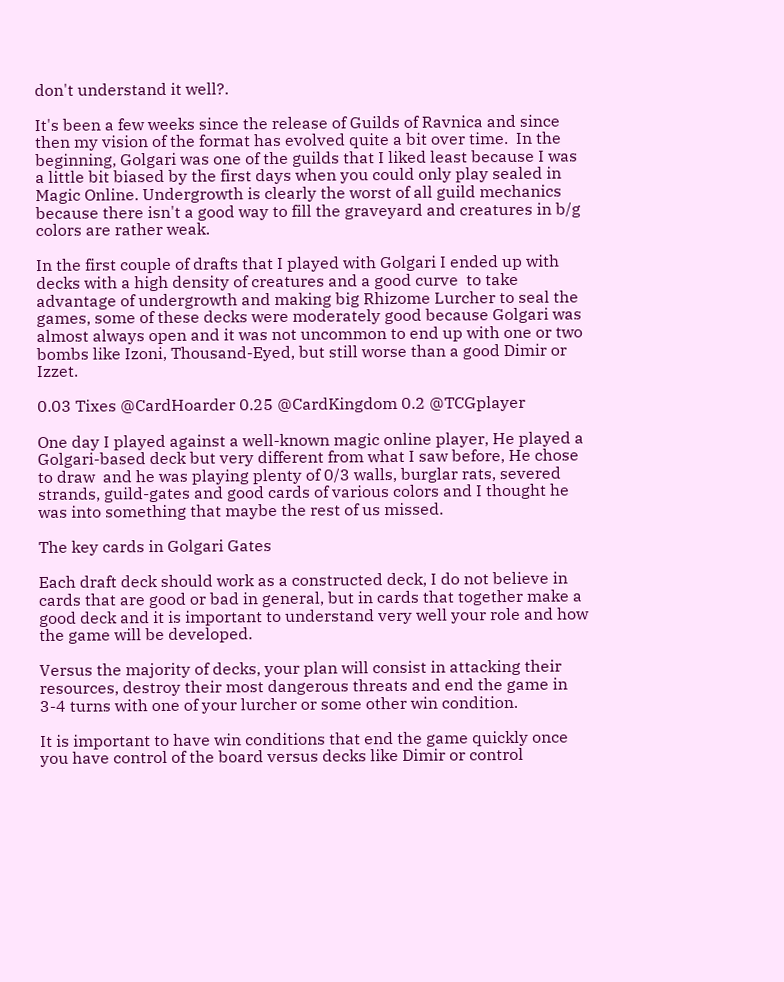don't understand it well?.

It's been a few weeks since the release of Guilds of Ravnica and since then my vision of the format has evolved quite a bit over time.  In the beginning, Golgari was one of the guilds that I liked least because I was a little bit biased by the first days when you could only play sealed in Magic Online. Undergrowth is clearly the worst of all guild mechanics because there isn't a good way to fill the graveyard and creatures in b/g colors are rather weak.

In the first couple of drafts that I played with Golgari I ended up with decks with a high density of creatures and a good curve  to take advantage of undergrowth and making big Rhizome Lurcher to seal the games, some of these decks were moderately good because Golgari was almost always open and it was not uncommon to end up with one or two bombs like Izoni, Thousand-Eyed, but still worse than a good Dimir or Izzet.

0.03 Tixes @CardHoarder 0.25 @CardKingdom 0.2 @TCGplayer

One day I played against a well-known magic online player, He played a Golgari-based deck but very different from what I saw before, He chose to draw  and he was playing plenty of 0/3 walls, burglar rats, severed strands, guild-gates and good cards of various colors and I thought he was into something that maybe the rest of us missed.

The key cards in Golgari Gates

Each draft deck should work as a constructed deck, I do not believe in cards that are good or bad in general, but in cards that together make a good deck and it is important to understand very well your role and how the game will be developed.

Versus the majority of decks, your plan will consist in attacking their resources, destroy their most dangerous threats and end the game in 3-4 turns with one of your lurcher or some other win condition.

It is important to have win conditions that end the game quickly once you have control of the board versus decks like Dimir or control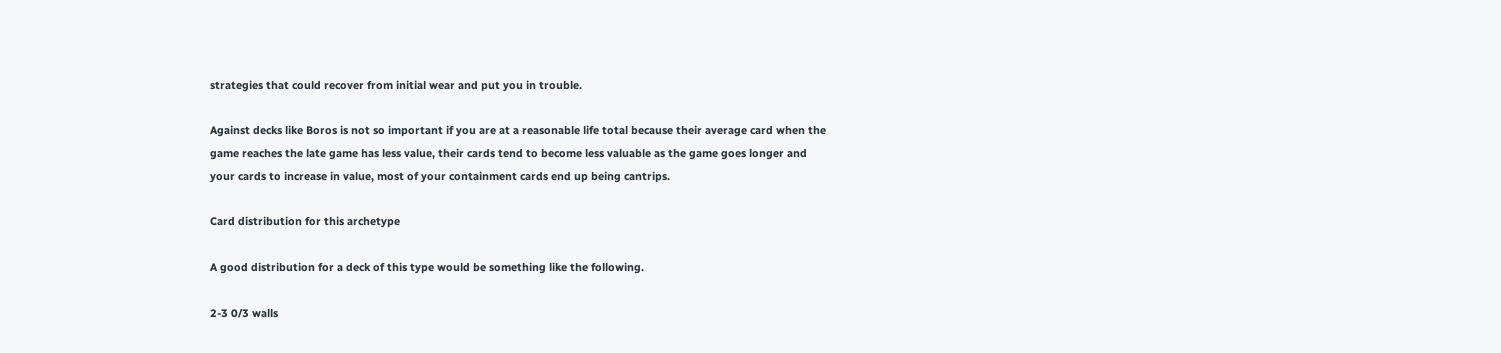strategies that could recover from initial wear and put you in trouble.

Against decks like Boros is not so important if you are at a reasonable life total because their average card when the game reaches the late game has less value, their cards tend to become less valuable as the game goes longer and your cards to increase in value, most of your containment cards end up being cantrips.

Card distribution for this archetype

A good distribution for a deck of this type would be something like the following.

2-3 0/3 walls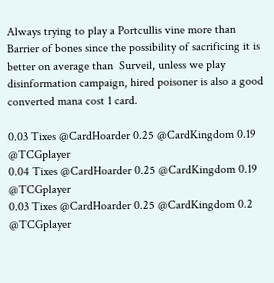Always trying to play a Portcullis vine more than Barrier of bones since the possibility of sacrificing it is better on average than  Surveil, unless we play disinformation campaign, hired poisoner is also a good converted mana cost 1 card.

0.03 Tixes @CardHoarder 0.25 @CardKingdom 0.19 @TCGplayer
0.04 Tixes @CardHoarder 0.25 @CardKingdom 0.19 @TCGplayer
0.03 Tixes @CardHoarder 0.25 @CardKingdom 0.2 @TCGplayer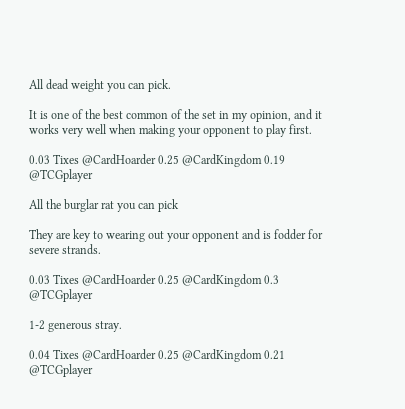All dead weight you can pick.

It is one of the best common of the set in my opinion, and it works very well when making your opponent to play first.

0.03 Tixes @CardHoarder 0.25 @CardKingdom 0.19 @TCGplayer

All the burglar rat you can pick

They are key to wearing out your opponent and is fodder for severe strands.

0.03 Tixes @CardHoarder 0.25 @CardKingdom 0.3 @TCGplayer

1-2 generous stray.

0.04 Tixes @CardHoarder 0.25 @CardKingdom 0.21 @TCGplayer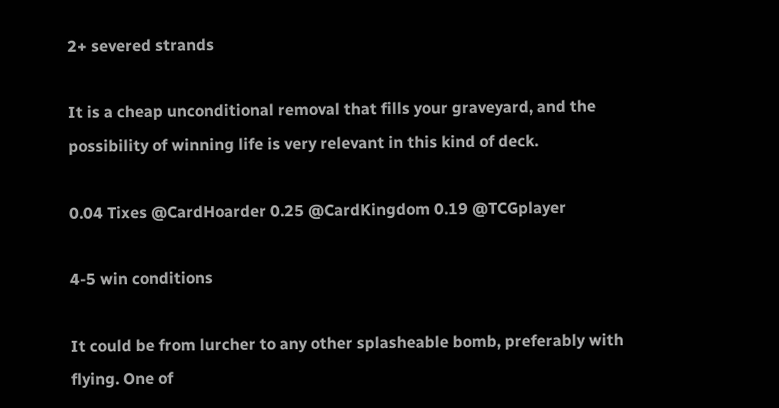2+ severed strands

It is a cheap unconditional removal that fills your graveyard, and the possibility of winning life is very relevant in this kind of deck.

0.04 Tixes @CardHoarder 0.25 @CardKingdom 0.19 @TCGplayer

4-5 win conditions

It could be from lurcher to any other splasheable bomb, preferably with flying. One of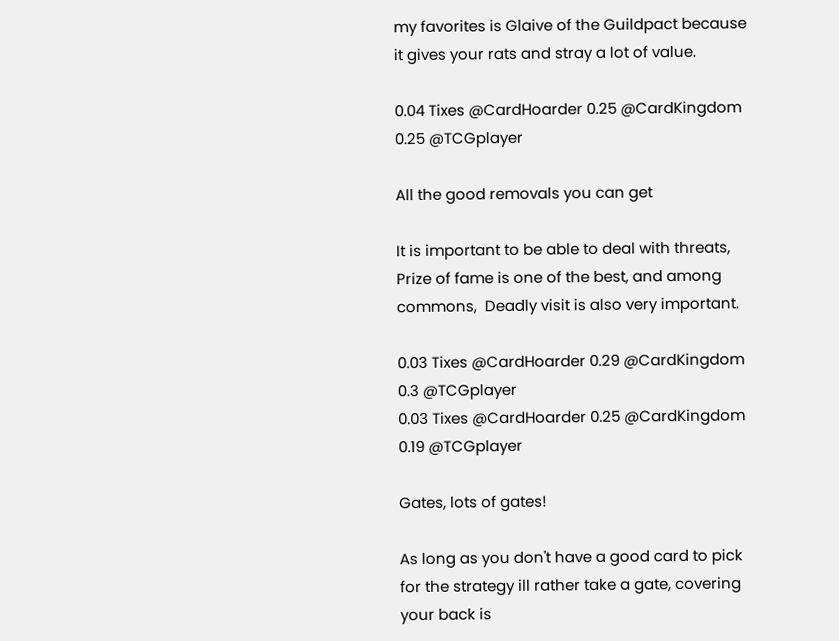my favorites is Glaive of the Guildpact because it gives your rats and stray a lot of value.

0.04 Tixes @CardHoarder 0.25 @CardKingdom 0.25 @TCGplayer

All the good removals you can get

It is important to be able to deal with threats,  Prize of fame is one of the best, and among commons,  Deadly visit is also very important.

0.03 Tixes @CardHoarder 0.29 @CardKingdom 0.3 @TCGplayer
0.03 Tixes @CardHoarder 0.25 @CardKingdom 0.19 @TCGplayer

Gates, lots of gates!

As long as you don't have a good card to pick for the strategy ill rather take a gate, covering your back is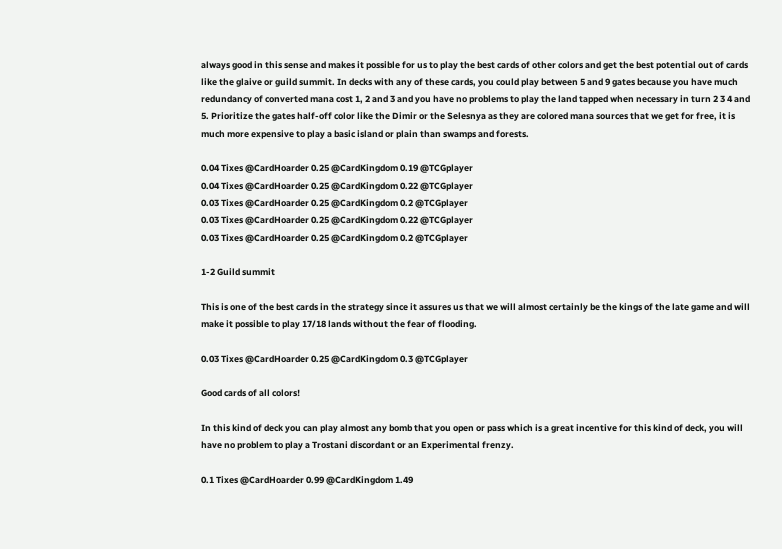always good in this sense and makes it possible for us to play the best cards of other colors and get the best potential out of cards like the glaive or guild summit. In decks with any of these cards, you could play between 5 and 9 gates because you have much redundancy of converted mana cost 1, 2 and 3 and you have no problems to play the land tapped when necessary in turn 2 3 4 and 5. Prioritize the gates half-off color like the Dimir or the Selesnya as they are colored mana sources that we get for free, it is much more expensive to play a basic island or plain than swamps and forests.

0.04 Tixes @CardHoarder 0.25 @CardKingdom 0.19 @TCGplayer
0.04 Tixes @CardHoarder 0.25 @CardKingdom 0.22 @TCGplayer
0.03 Tixes @CardHoarder 0.25 @CardKingdom 0.2 @TCGplayer
0.03 Tixes @CardHoarder 0.25 @CardKingdom 0.22 @TCGplayer
0.03 Tixes @CardHoarder 0.25 @CardKingdom 0.2 @TCGplayer

1-2 Guild summit

This is one of the best cards in the strategy since it assures us that we will almost certainly be the kings of the late game and will make it possible to play 17/18 lands without the fear of flooding.

0.03 Tixes @CardHoarder 0.25 @CardKingdom 0.3 @TCGplayer

Good cards of all colors!

In this kind of deck you can play almost any bomb that you open or pass which is a great incentive for this kind of deck, you will have no problem to play a Trostani discordant or an Experimental frenzy.

0.1 Tixes @CardHoarder 0.99 @CardKingdom 1.49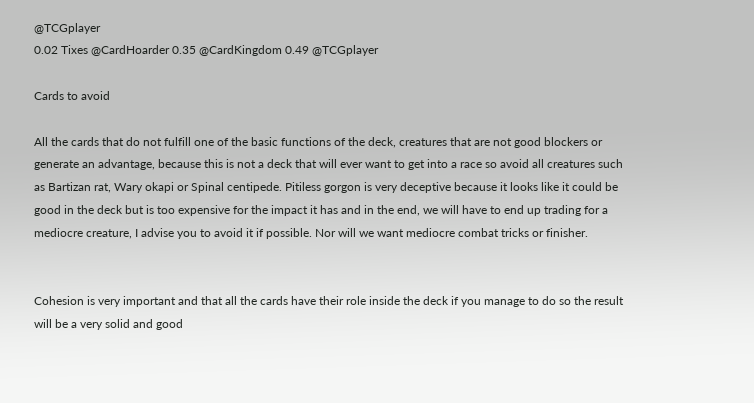@TCGplayer
0.02 Tixes @CardHoarder 0.35 @CardKingdom 0.49 @TCGplayer

Cards to avoid

All the cards that do not fulfill one of the basic functions of the deck, creatures that are not good blockers or generate an advantage, because this is not a deck that will ever want to get into a race so avoid all creatures such as Bartizan rat, Wary okapi or Spinal centipede. Pitiless gorgon is very deceptive because it looks like it could be good in the deck but is too expensive for the impact it has and in the end, we will have to end up trading for a mediocre creature, I advise you to avoid it if possible. Nor will we want mediocre combat tricks or finisher.


Cohesion is very important and that all the cards have their role inside the deck if you manage to do so the result will be a very solid and good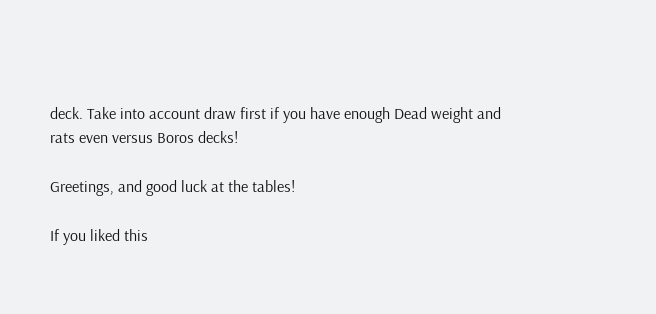deck. Take into account draw first if you have enough Dead weight and rats even versus Boros decks!

Greetings, and good luck at the tables!

If you liked this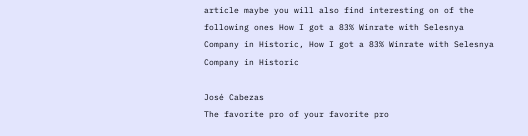article maybe you will also find interesting on of the following ones How I got a 83% Winrate with Selesnya Company in Historic, How I got a 83% Winrate with Selesnya Company in Historic

José Cabezas
The favorite pro of your favorite pro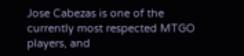Jose Cabezas is one of the currently most respected MTGO players, and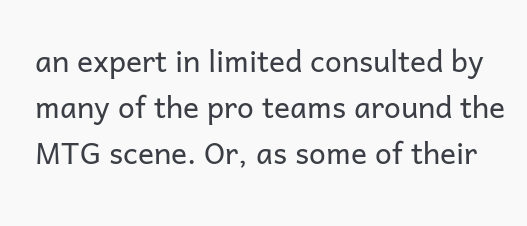an expert in limited consulted by many of the pro teams around the MTG scene. Or, as some of their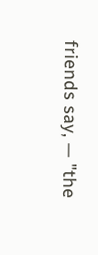friends say, — "the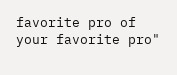favorite pro of your favorite pro"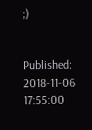;)


Published: 2018-11-06 17:55:00